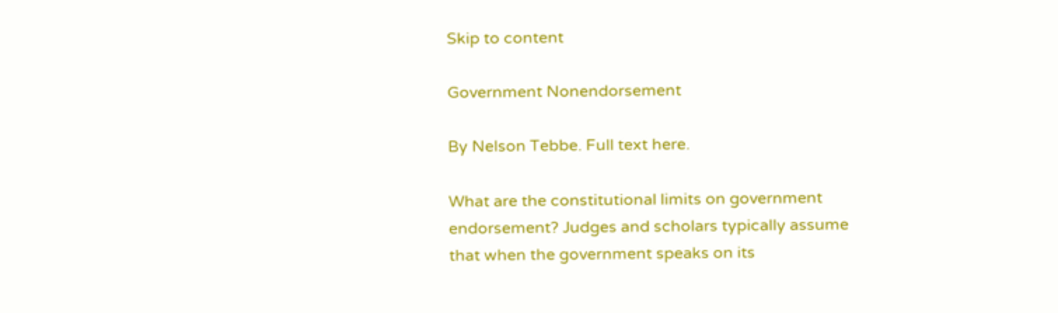Skip to content

Government Nonendorsement

By Nelson Tebbe. Full text here.

What are the constitutional limits on government endorsement? Judges and scholars typically assume that when the government speaks on its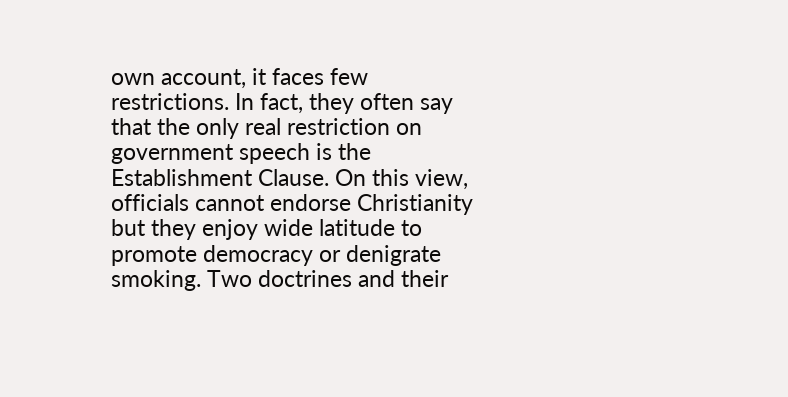own account, it faces few restrictions. In fact, they often say that the only real restriction on government speech is the Establishment Clause. On this view, officials cannot endorse Christianity but they enjoy wide latitude to promote democracy or denigrate smoking. Two doctrines and their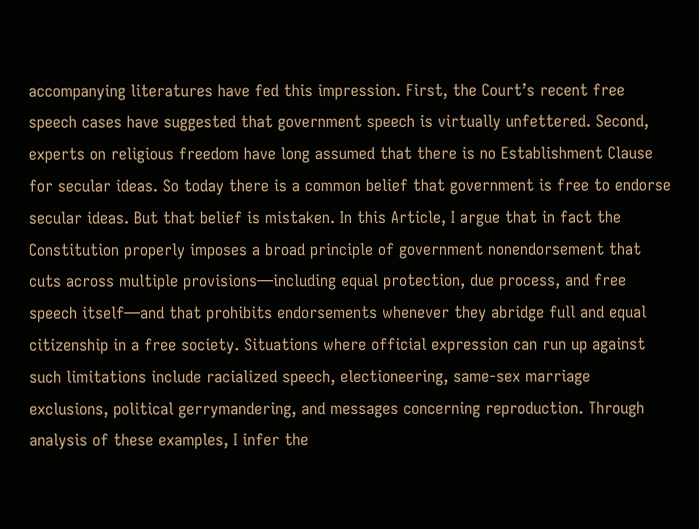accompanying literatures have fed this impression. First, the Court’s recent free speech cases have suggested that government speech is virtually unfettered. Second, experts on religious freedom have long assumed that there is no Establishment Clause for secular ideas. So today there is a common belief that government is free to endorse secular ideas. But that belief is mistaken. In this Article, I argue that in fact the Constitution properly imposes a broad principle of government nonendorsement that cuts across multiple provisions—including equal protection, due process, and free speech itself—and that prohibits endorsements whenever they abridge full and equal citizenship in a free society. Situations where official expression can run up against such limitations include racialized speech, electioneering, same-sex marriage exclusions, political gerrymandering, and messages concerning reproduction. Through analysis of these examples, I infer the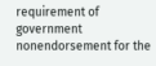requirement of government nonendorsement for the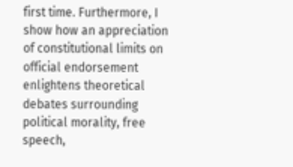first time. Furthermore, I show how an appreciation of constitutional limits on official endorsement enlightens theoretical debates surrounding political morality, free speech,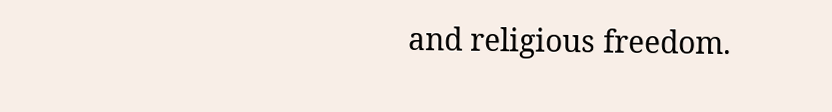and religious freedom.